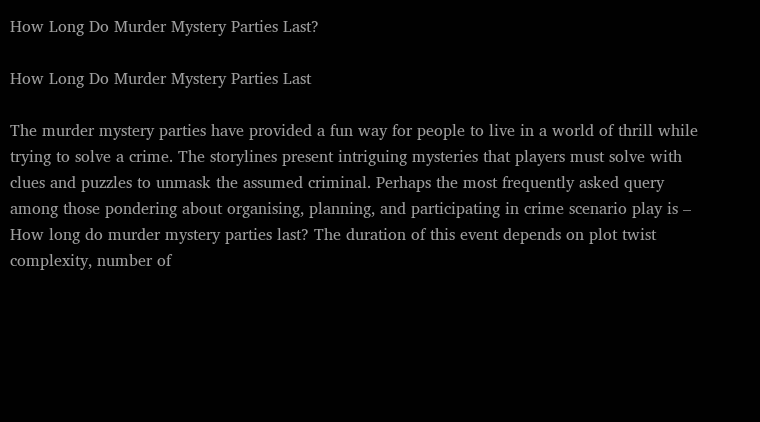How Long Do Murder Mystery Parties Last?

How Long Do Murder Mystery Parties Last

The murder mystery parties have provided a fun way for people to live in a world of thrill while trying to solve a crime. The storylines present intriguing mysteries that players must solve with clues and puzzles to unmask the assumed criminal. Perhaps the most frequently asked query among those pondering about organising, planning, and participating in crime scenario play is – How long do murder mystery parties last? The duration of this event depends on plot twist complexity, number of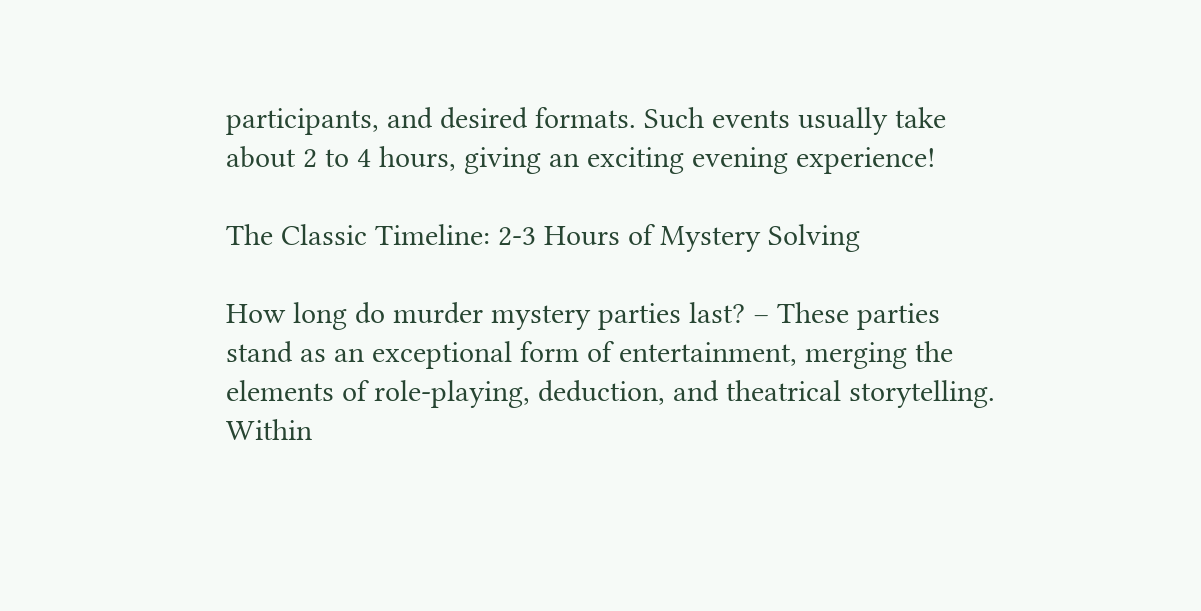participants, and desired formats. Such events usually take about 2 to 4 hours, giving an exciting evening experience!

The Classic Timeline: 2-3 Hours of Mystery Solving

How long do murder mystery parties last? – These parties stand as an exceptional form of entertainment, merging the elements of role-playing, deduction, and theatrical storytelling. Within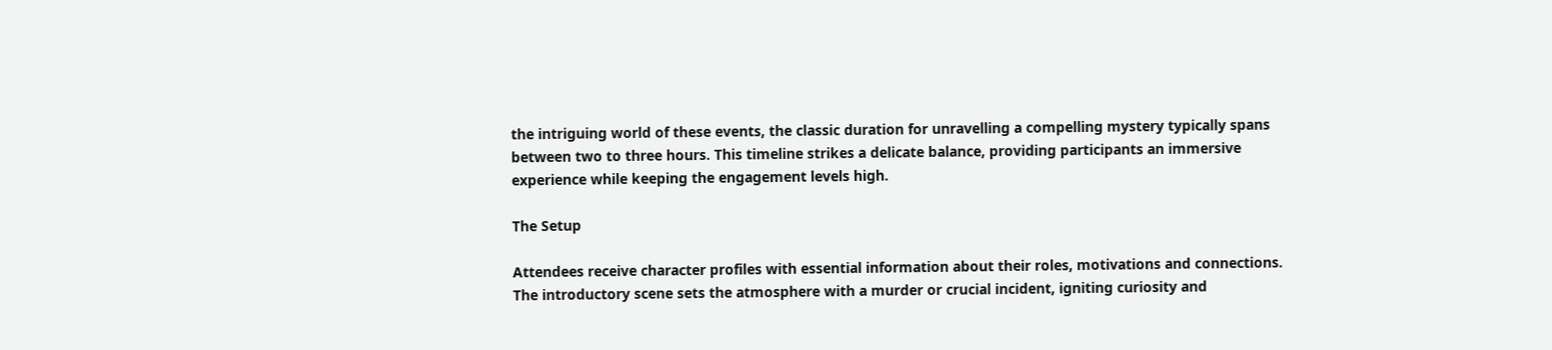the intriguing world of these events, the classic duration for unravelling a compelling mystery typically spans between two to three hours. This timeline strikes a delicate balance, providing participants an immersive experience while keeping the engagement levels high.

The Setup

Attendees receive character profiles with essential information about their roles, motivations and connections. The introductory scene sets the atmosphere with a murder or crucial incident, igniting curiosity and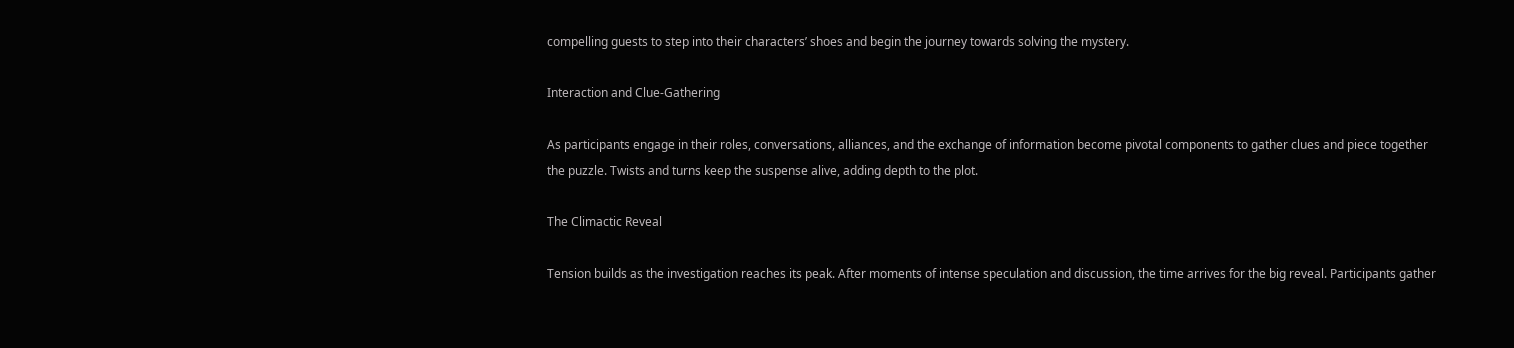compelling guests to step into their characters’ shoes and begin the journey towards solving the mystery.

Interaction and Clue-Gathering

As participants engage in their roles, conversations, alliances, and the exchange of information become pivotal components to gather clues and piece together the puzzle. Twists and turns keep the suspense alive, adding depth to the plot.

The Climactic Reveal

Tension builds as the investigation reaches its peak. After moments of intense speculation and discussion, the time arrives for the big reveal. Participants gather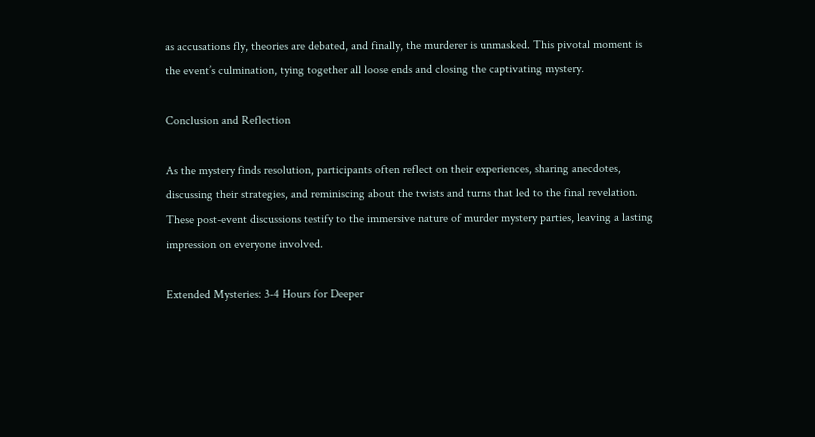as accusations fly, theories are debated, and finally, the murderer is unmasked. This pivotal moment is the event’s culmination, tying together all loose ends and closing the captivating mystery.

Conclusion and Reflection

As the mystery finds resolution, participants often reflect on their experiences, sharing anecdotes, discussing their strategies, and reminiscing about the twists and turns that led to the final revelation. These post-event discussions testify to the immersive nature of murder mystery parties, leaving a lasting impression on everyone involved.

Extended Mysteries: 3-4 Hours for Deeper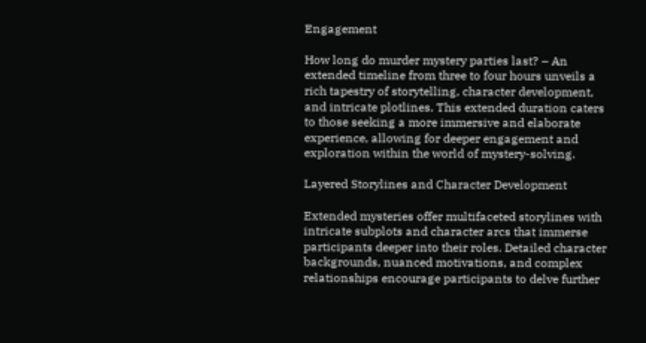Engagement

How long do murder mystery parties last? – An extended timeline from three to four hours unveils a rich tapestry of storytelling, character development, and intricate plotlines. This extended duration caters to those seeking a more immersive and elaborate experience, allowing for deeper engagement and exploration within the world of mystery-solving.

Layered Storylines and Character Development

Extended mysteries offer multifaceted storylines with intricate subplots and character arcs that immerse participants deeper into their roles. Detailed character backgrounds, nuanced motivations, and complex relationships encourage participants to delve further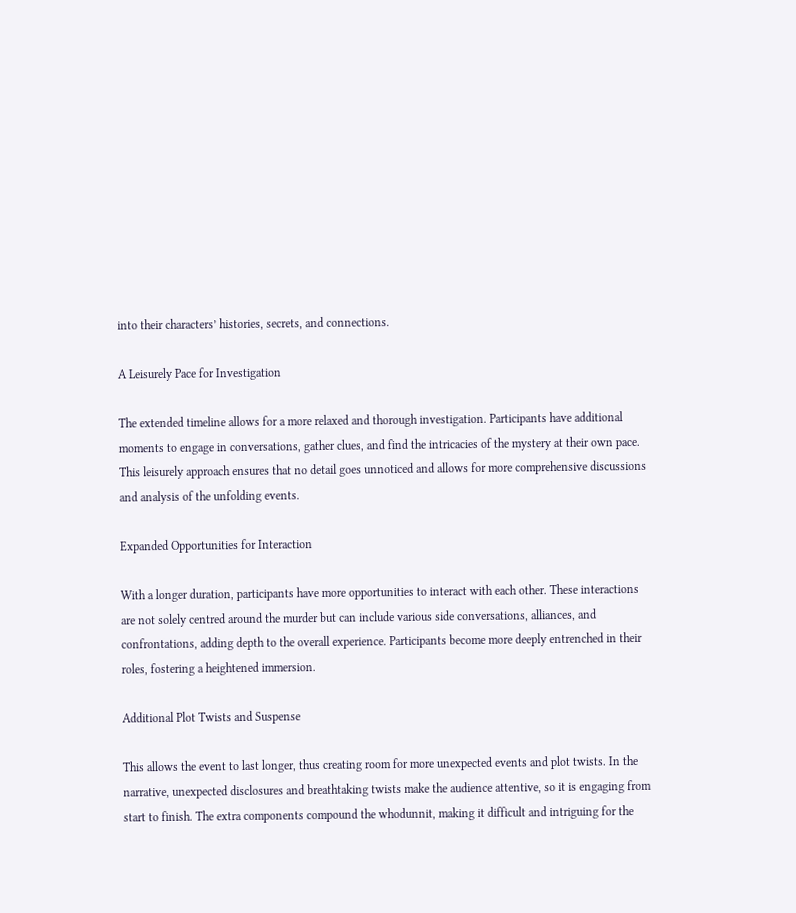into their characters’ histories, secrets, and connections.

A Leisurely Pace for Investigation

The extended timeline allows for a more relaxed and thorough investigation. Participants have additional moments to engage in conversations, gather clues, and find the intricacies of the mystery at their own pace. This leisurely approach ensures that no detail goes unnoticed and allows for more comprehensive discussions and analysis of the unfolding events.

Expanded Opportunities for Interaction

With a longer duration, participants have more opportunities to interact with each other. These interactions are not solely centred around the murder but can include various side conversations, alliances, and confrontations, adding depth to the overall experience. Participants become more deeply entrenched in their roles, fostering a heightened immersion.

Additional Plot Twists and Suspense

This allows the event to last longer, thus creating room for more unexpected events and plot twists. In the narrative, unexpected disclosures and breathtaking twists make the audience attentive, so it is engaging from start to finish. The extra components compound the whodunnit, making it difficult and intriguing for the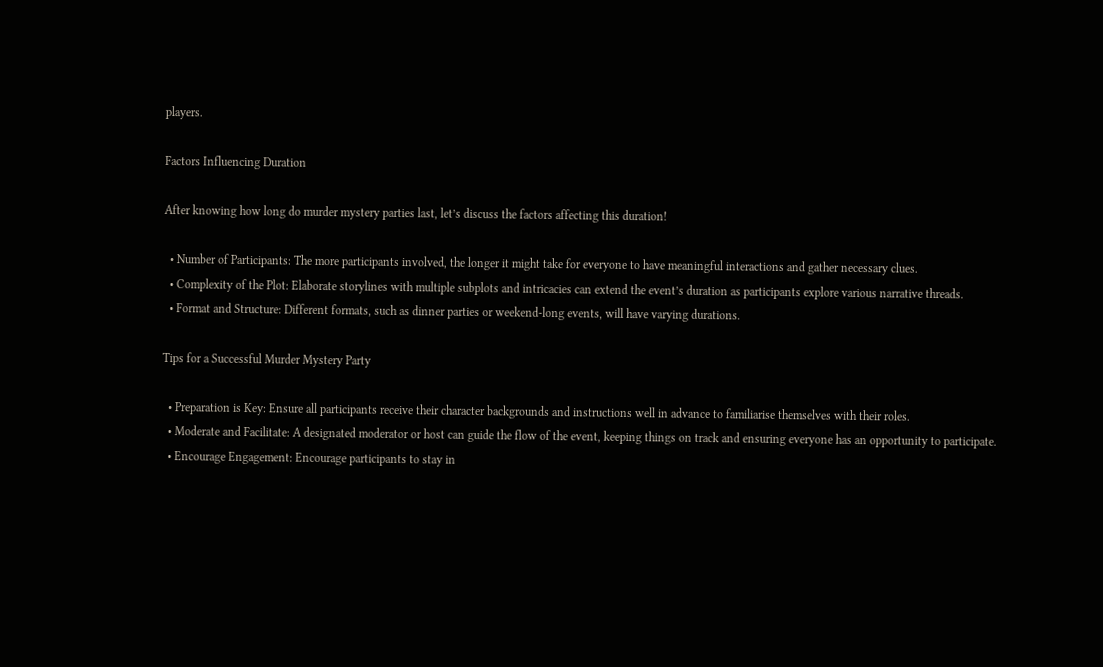players.

Factors Influencing Duration

After knowing how long do murder mystery parties last, let’s discuss the factors affecting this duration!

  • Number of Participants: The more participants involved, the longer it might take for everyone to have meaningful interactions and gather necessary clues.
  • Complexity of the Plot: Elaborate storylines with multiple subplots and intricacies can extend the event’s duration as participants explore various narrative threads.
  • Format and Structure: Different formats, such as dinner parties or weekend-long events, will have varying durations.

Tips for a Successful Murder Mystery Party

  • Preparation is Key: Ensure all participants receive their character backgrounds and instructions well in advance to familiarise themselves with their roles.
  • Moderate and Facilitate: A designated moderator or host can guide the flow of the event, keeping things on track and ensuring everyone has an opportunity to participate.
  • Encourage Engagement: Encourage participants to stay in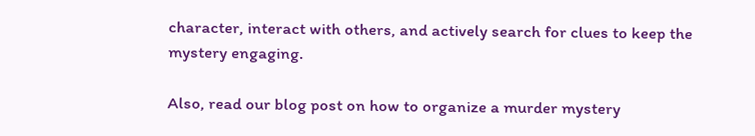character, interact with others, and actively search for clues to keep the mystery engaging.

Also, read our blog post on how to organize a murder mystery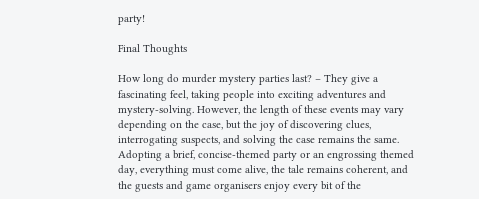party!

Final Thoughts

How long do murder mystery parties last? – They give a fascinating feel, taking people into exciting adventures and mystery-solving. However, the length of these events may vary depending on the case, but the joy of discovering clues, interrogating suspects, and solving the case remains the same. Adopting a brief, concise-themed party or an engrossing themed day, everything must come alive, the tale remains coherent, and the guests and game organisers enjoy every bit of the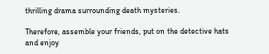thrilling drama surrounding death mysteries.

Therefore, assemble your friends, put on the detective hats and enjoy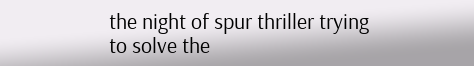the night of spur thriller trying to solve the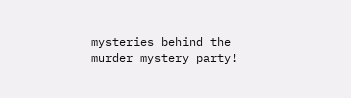mysteries behind the murder mystery party!